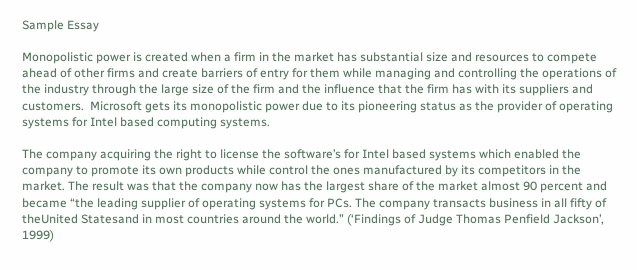Sample Essay

Monopolistic power is created when a firm in the market has substantial size and resources to compete ahead of other firms and create barriers of entry for them while managing and controlling the operations of the industry through the large size of the firm and the influence that the firm has with its suppliers and customers.  Microsoft gets its monopolistic power due to its pioneering status as the provider of operating systems for Intel based computing systems.

The company acquiring the right to license the software’s for Intel based systems which enabled the company to promote its own products while control the ones manufactured by its competitors in the market. The result was that the company now has the largest share of the market almost 90 percent and became “the leading supplier of operating systems for PCs. The company transacts business in all fifty of theUnited Statesand in most countries around the world.” (‘Findings of Judge Thomas Penfield Jackson’, 1999)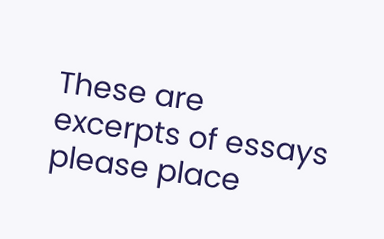These are excerpts of essays please place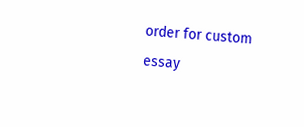order for custom essay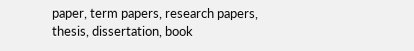paper, term papers, research papers, thesis, dissertation, book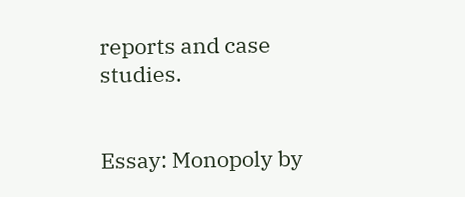reports and case studies.


Essay: Monopoly by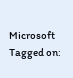Microsoft
Tagged on: